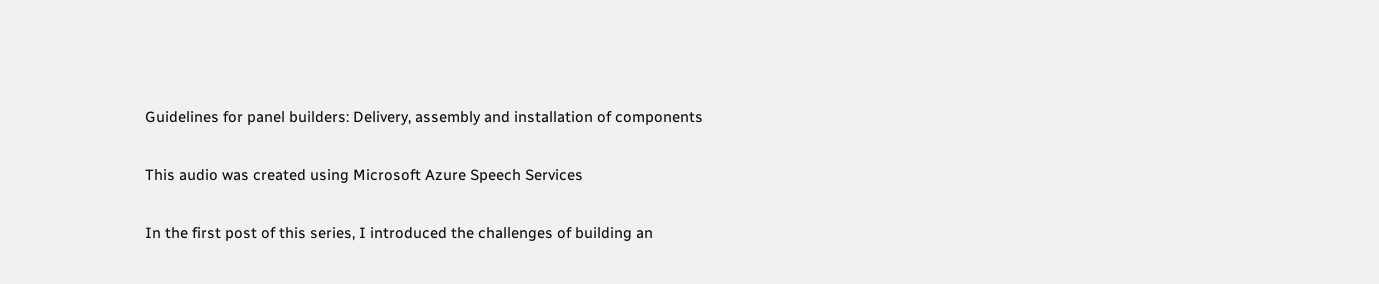Guidelines for panel builders: Delivery, assembly and installation of components

This audio was created using Microsoft Azure Speech Services

In the first post of this series, I introduced the challenges of building an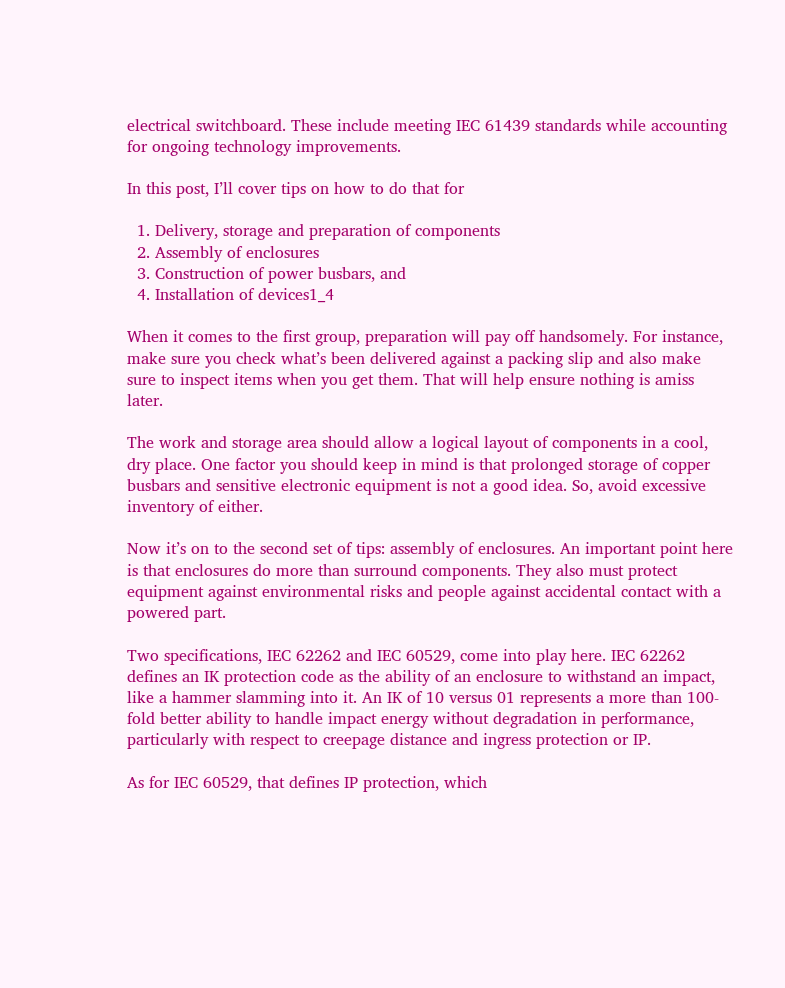electrical switchboard. These include meeting IEC 61439 standards while accounting for ongoing technology improvements.

In this post, I’ll cover tips on how to do that for

  1. Delivery, storage and preparation of components
  2. Assembly of enclosures
  3. Construction of power busbars, and
  4. Installation of devices1_4

When it comes to the first group, preparation will pay off handsomely. For instance, make sure you check what’s been delivered against a packing slip and also make sure to inspect items when you get them. That will help ensure nothing is amiss later.

The work and storage area should allow a logical layout of components in a cool, dry place. One factor you should keep in mind is that prolonged storage of copper busbars and sensitive electronic equipment is not a good idea. So, avoid excessive inventory of either.

Now it’s on to the second set of tips: assembly of enclosures. An important point here is that enclosures do more than surround components. They also must protect equipment against environmental risks and people against accidental contact with a powered part.

Two specifications, IEC 62262 and IEC 60529, come into play here. IEC 62262 defines an IK protection code as the ability of an enclosure to withstand an impact, like a hammer slamming into it. An IK of 10 versus 01 represents a more than 100-fold better ability to handle impact energy without degradation in performance, particularly with respect to creepage distance and ingress protection or IP.

As for IEC 60529, that defines IP protection, which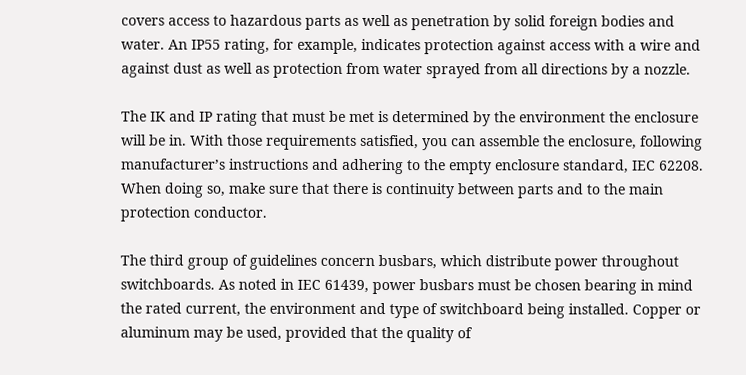covers access to hazardous parts as well as penetration by solid foreign bodies and water. An IP55 rating, for example, indicates protection against access with a wire and against dust as well as protection from water sprayed from all directions by a nozzle.

The IK and IP rating that must be met is determined by the environment the enclosure will be in. With those requirements satisfied, you can assemble the enclosure, following manufacturer’s instructions and adhering to the empty enclosure standard, IEC 62208. When doing so, make sure that there is continuity between parts and to the main protection conductor.

The third group of guidelines concern busbars, which distribute power throughout switchboards. As noted in IEC 61439, power busbars must be chosen bearing in mind the rated current, the environment and type of switchboard being installed. Copper or aluminum may be used, provided that the quality of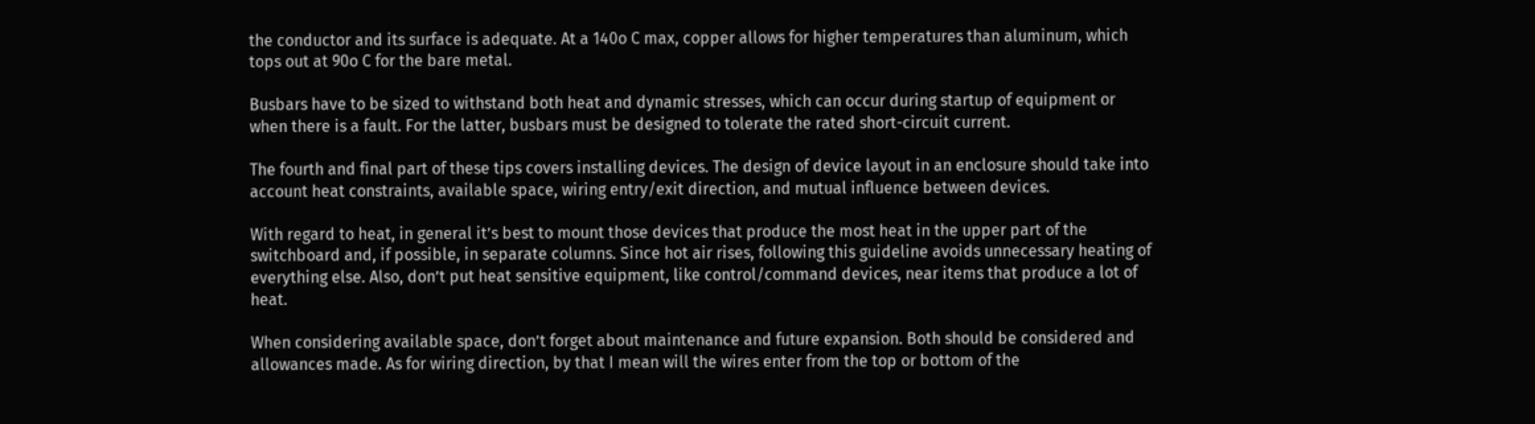the conductor and its surface is adequate. At a 140o C max, copper allows for higher temperatures than aluminum, which tops out at 90o C for the bare metal.

Busbars have to be sized to withstand both heat and dynamic stresses, which can occur during startup of equipment or when there is a fault. For the latter, busbars must be designed to tolerate the rated short-circuit current.

The fourth and final part of these tips covers installing devices. The design of device layout in an enclosure should take into account heat constraints, available space, wiring entry/exit direction, and mutual influence between devices.

With regard to heat, in general it’s best to mount those devices that produce the most heat in the upper part of the switchboard and, if possible, in separate columns. Since hot air rises, following this guideline avoids unnecessary heating of everything else. Also, don’t put heat sensitive equipment, like control/command devices, near items that produce a lot of heat.

When considering available space, don’t forget about maintenance and future expansion. Both should be considered and allowances made. As for wiring direction, by that I mean will the wires enter from the top or bottom of the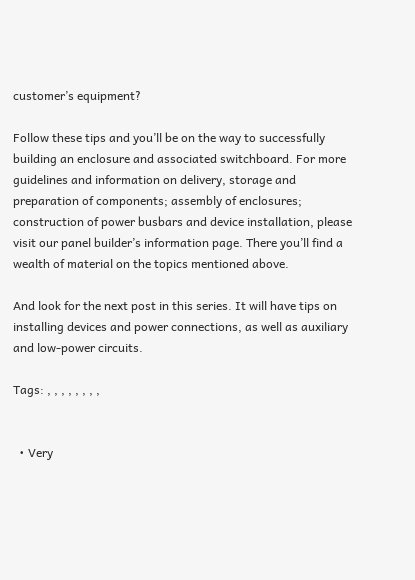customer’s equipment?

Follow these tips and you’ll be on the way to successfully building an enclosure and associated switchboard. For more guidelines and information on delivery, storage and preparation of components; assembly of enclosures; construction of power busbars and device installation, please visit our panel builder’s information page. There you’ll find a wealth of material on the topics mentioned above.

And look for the next post in this series. It will have tips on installing devices and power connections, as well as auxiliary and low-power circuits.

Tags: , , , , , , , ,


  • Very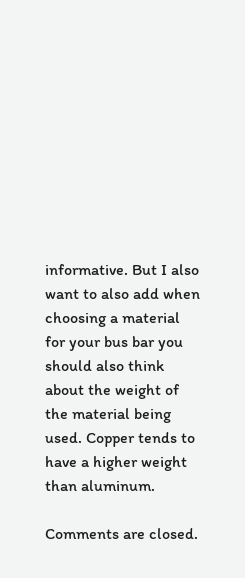informative. But I also want to also add when choosing a material for your bus bar you should also think about the weight of the material being used. Copper tends to have a higher weight than aluminum.

Comments are closed.